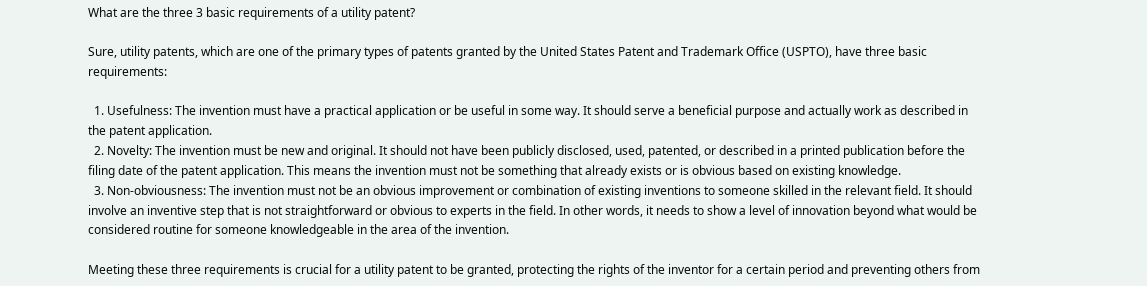What are the three 3 basic requirements of a utility patent?

Sure, utility patents, which are one of the primary types of patents granted by the United States Patent and Trademark Office (USPTO), have three basic requirements:

  1. Usefulness: The invention must have a practical application or be useful in some way. It should serve a beneficial purpose and actually work as described in the patent application.
  2. Novelty: The invention must be new and original. It should not have been publicly disclosed, used, patented, or described in a printed publication before the filing date of the patent application. This means the invention must not be something that already exists or is obvious based on existing knowledge.
  3. Non-obviousness: The invention must not be an obvious improvement or combination of existing inventions to someone skilled in the relevant field. It should involve an inventive step that is not straightforward or obvious to experts in the field. In other words, it needs to show a level of innovation beyond what would be considered routine for someone knowledgeable in the area of the invention.

Meeting these three requirements is crucial for a utility patent to be granted, protecting the rights of the inventor for a certain period and preventing others from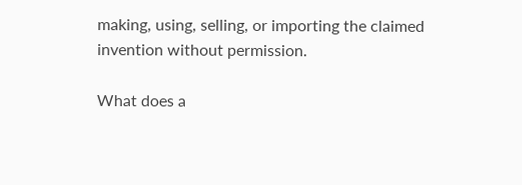making, using, selling, or importing the claimed invention without permission.

What does a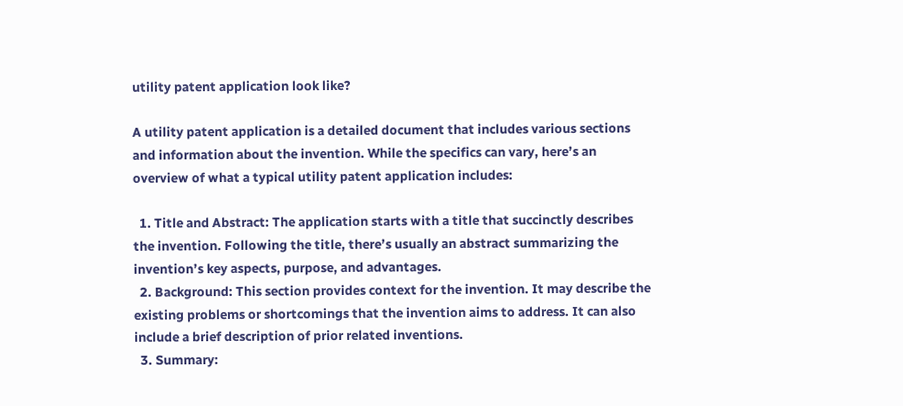utility patent application look like?

A utility patent application is a detailed document that includes various sections and information about the invention. While the specifics can vary, here’s an overview of what a typical utility patent application includes:

  1. Title and Abstract: The application starts with a title that succinctly describes the invention. Following the title, there’s usually an abstract summarizing the invention’s key aspects, purpose, and advantages.
  2. Background: This section provides context for the invention. It may describe the existing problems or shortcomings that the invention aims to address. It can also include a brief description of prior related inventions.
  3. Summary: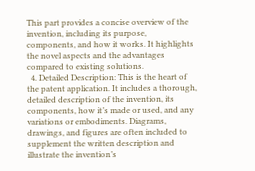This part provides a concise overview of the invention, including its purpose, components, and how it works. It highlights the novel aspects and the advantages compared to existing solutions.
  4. Detailed Description: This is the heart of the patent application. It includes a thorough, detailed description of the invention, its components, how it’s made or used, and any variations or embodiments. Diagrams, drawings, and figures are often included to supplement the written description and illustrate the invention’s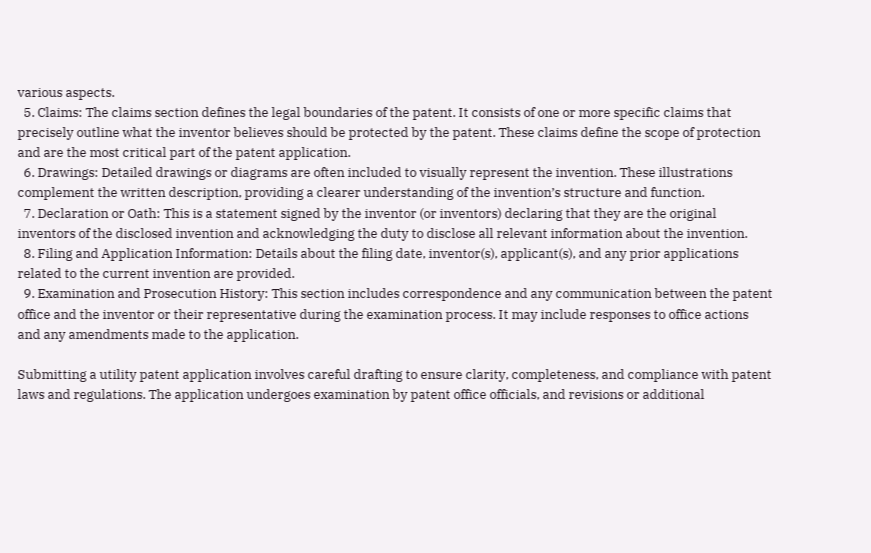various aspects.
  5. Claims: The claims section defines the legal boundaries of the patent. It consists of one or more specific claims that precisely outline what the inventor believes should be protected by the patent. These claims define the scope of protection and are the most critical part of the patent application.
  6. Drawings: Detailed drawings or diagrams are often included to visually represent the invention. These illustrations complement the written description, providing a clearer understanding of the invention’s structure and function.
  7. Declaration or Oath: This is a statement signed by the inventor (or inventors) declaring that they are the original inventors of the disclosed invention and acknowledging the duty to disclose all relevant information about the invention.
  8. Filing and Application Information: Details about the filing date, inventor(s), applicant(s), and any prior applications related to the current invention are provided.
  9. Examination and Prosecution History: This section includes correspondence and any communication between the patent office and the inventor or their representative during the examination process. It may include responses to office actions and any amendments made to the application.

Submitting a utility patent application involves careful drafting to ensure clarity, completeness, and compliance with patent laws and regulations. The application undergoes examination by patent office officials, and revisions or additional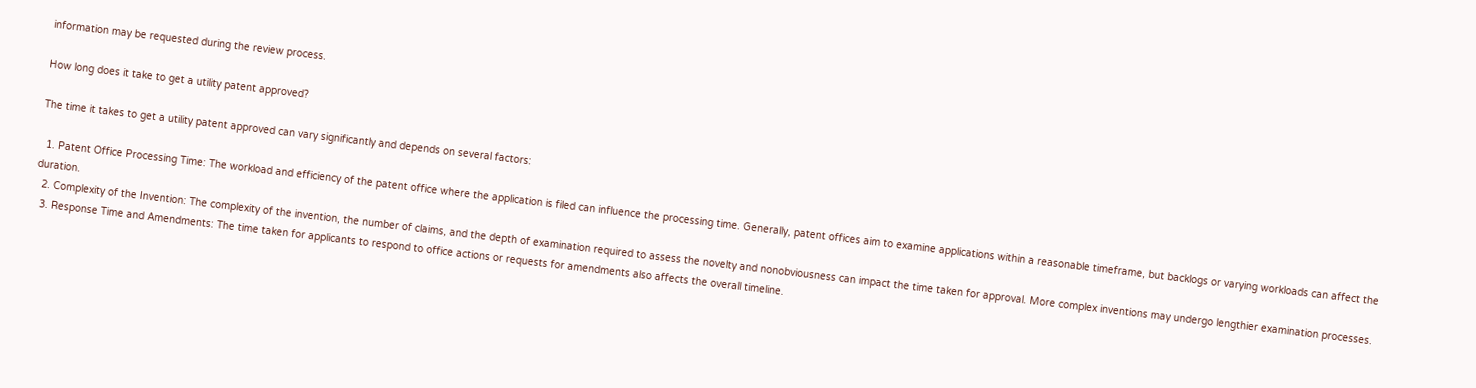information may be requested during the review process.

How long does it take to get a utility patent approved?

The time it takes to get a utility patent approved can vary significantly and depends on several factors:

  1. Patent Office Processing Time: The workload and efficiency of the patent office where the application is filed can influence the processing time. Generally, patent offices aim to examine applications within a reasonable timeframe, but backlogs or varying workloads can affect the duration.
  2. Complexity of the Invention: The complexity of the invention, the number of claims, and the depth of examination required to assess the novelty and nonobviousness can impact the time taken for approval. More complex inventions may undergo lengthier examination processes.
  3. Response Time and Amendments: The time taken for applicants to respond to office actions or requests for amendments also affects the overall timeline.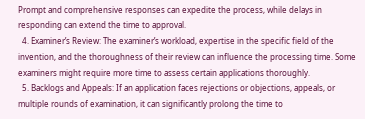Prompt and comprehensive responses can expedite the process, while delays in responding can extend the time to approval.
  4. Examiner’s Review: The examiner’s workload, expertise in the specific field of the invention, and the thoroughness of their review can influence the processing time. Some examiners might require more time to assess certain applications thoroughly.
  5. Backlogs and Appeals: If an application faces rejections or objections, appeals, or multiple rounds of examination, it can significantly prolong the time to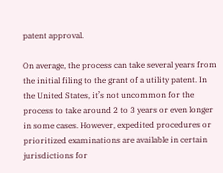patent approval.

On average, the process can take several years from the initial filing to the grant of a utility patent. In the United States, it’s not uncommon for the process to take around 2 to 3 years or even longer in some cases. However, expedited procedures or prioritized examinations are available in certain jurisdictions for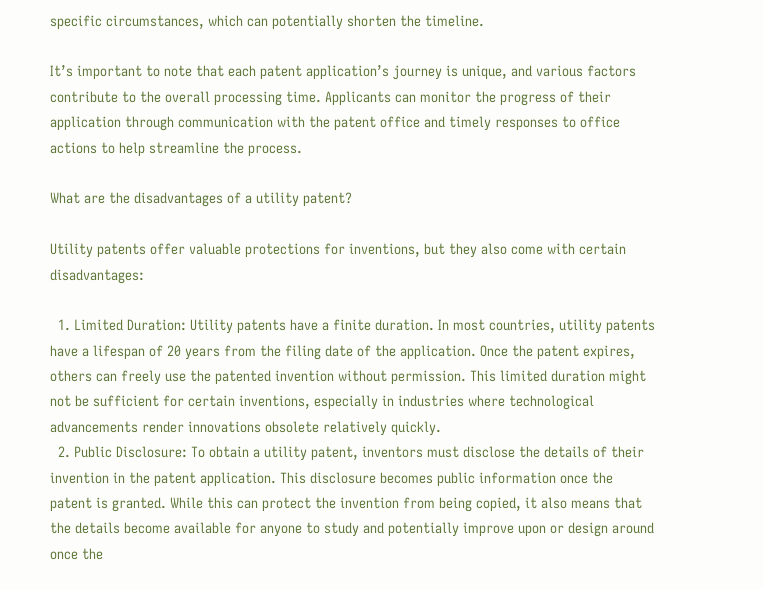specific circumstances, which can potentially shorten the timeline.

It’s important to note that each patent application’s journey is unique, and various factors contribute to the overall processing time. Applicants can monitor the progress of their application through communication with the patent office and timely responses to office actions to help streamline the process.

What are the disadvantages of a utility patent?

Utility patents offer valuable protections for inventions, but they also come with certain disadvantages:

  1. Limited Duration: Utility patents have a finite duration. In most countries, utility patents have a lifespan of 20 years from the filing date of the application. Once the patent expires, others can freely use the patented invention without permission. This limited duration might not be sufficient for certain inventions, especially in industries where technological advancements render innovations obsolete relatively quickly.
  2. Public Disclosure: To obtain a utility patent, inventors must disclose the details of their invention in the patent application. This disclosure becomes public information once the patent is granted. While this can protect the invention from being copied, it also means that the details become available for anyone to study and potentially improve upon or design around once the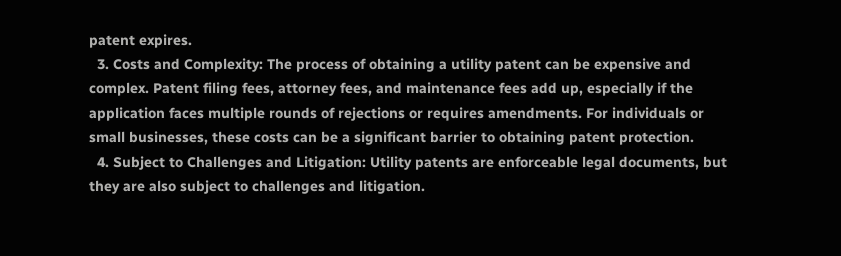patent expires.
  3. Costs and Complexity: The process of obtaining a utility patent can be expensive and complex. Patent filing fees, attorney fees, and maintenance fees add up, especially if the application faces multiple rounds of rejections or requires amendments. For individuals or small businesses, these costs can be a significant barrier to obtaining patent protection.
  4. Subject to Challenges and Litigation: Utility patents are enforceable legal documents, but they are also subject to challenges and litigation.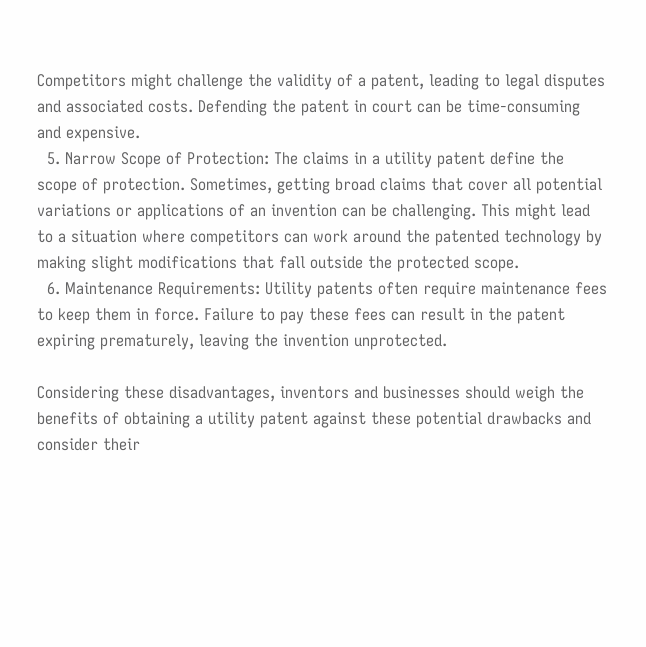Competitors might challenge the validity of a patent, leading to legal disputes and associated costs. Defending the patent in court can be time-consuming and expensive.
  5. Narrow Scope of Protection: The claims in a utility patent define the scope of protection. Sometimes, getting broad claims that cover all potential variations or applications of an invention can be challenging. This might lead to a situation where competitors can work around the patented technology by making slight modifications that fall outside the protected scope.
  6. Maintenance Requirements: Utility patents often require maintenance fees to keep them in force. Failure to pay these fees can result in the patent expiring prematurely, leaving the invention unprotected.

Considering these disadvantages, inventors and businesses should weigh the benefits of obtaining a utility patent against these potential drawbacks and consider their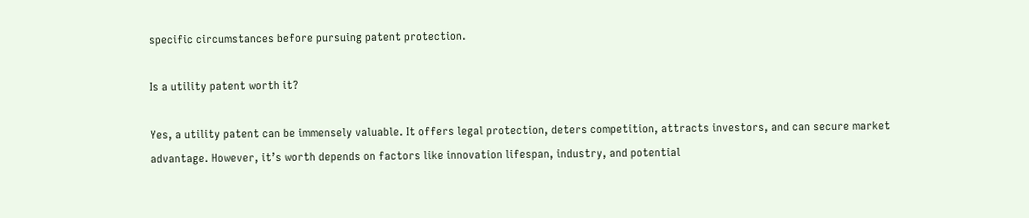specific circumstances before pursuing patent protection.

Is a utility patent worth it?

Yes, a utility patent can be immensely valuable. It offers legal protection, deters competition, attracts investors, and can secure market advantage. However, it’s worth depends on factors like innovation lifespan, industry, and potential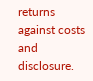returns against costs and disclosure.